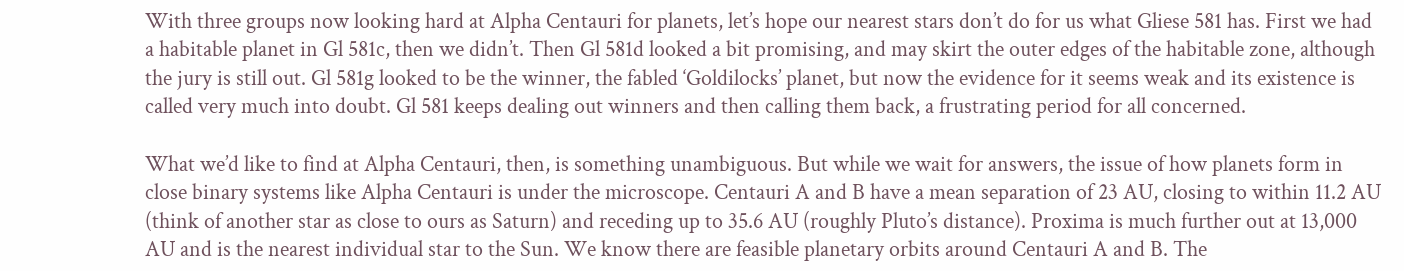With three groups now looking hard at Alpha Centauri for planets, let’s hope our nearest stars don’t do for us what Gliese 581 has. First we had a habitable planet in Gl 581c, then we didn’t. Then Gl 581d looked a bit promising, and may skirt the outer edges of the habitable zone, although the jury is still out. Gl 581g looked to be the winner, the fabled ‘Goldilocks’ planet, but now the evidence for it seems weak and its existence is called very much into doubt. Gl 581 keeps dealing out winners and then calling them back, a frustrating period for all concerned.

What we’d like to find at Alpha Centauri, then, is something unambiguous. But while we wait for answers, the issue of how planets form in close binary systems like Alpha Centauri is under the microscope. Centauri A and B have a mean separation of 23 AU, closing to within 11.2 AU (think of another star as close to ours as Saturn) and receding up to 35.6 AU (roughly Pluto’s distance). Proxima is much further out at 13,000 AU and is the nearest individual star to the Sun. We know there are feasible planetary orbits around Centauri A and B. The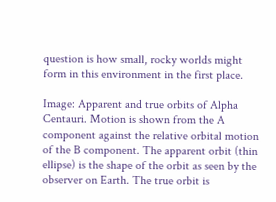question is how small, rocky worlds might form in this environment in the first place.

Image: Apparent and true orbits of Alpha Centauri. Motion is shown from the A component against the relative orbital motion of the B component. The apparent orbit (thin ellipse) is the shape of the orbit as seen by the observer on Earth. The true orbit is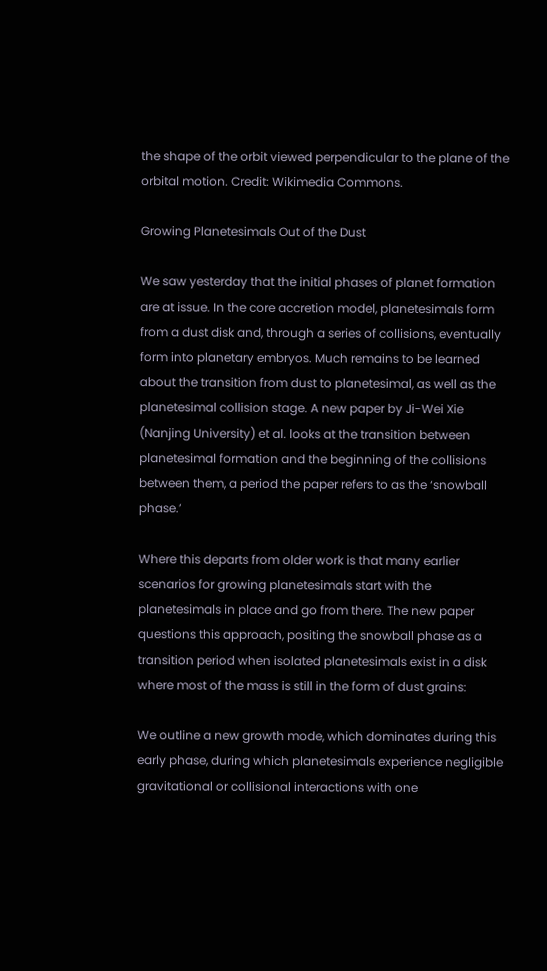the shape of the orbit viewed perpendicular to the plane of the orbital motion. Credit: Wikimedia Commons.

Growing Planetesimals Out of the Dust

We saw yesterday that the initial phases of planet formation are at issue. In the core accretion model, planetesimals form from a dust disk and, through a series of collisions, eventually form into planetary embryos. Much remains to be learned about the transition from dust to planetesimal, as well as the planetesimal collision stage. A new paper by Ji-Wei Xie (Nanjing University) et al. looks at the transition between planetesimal formation and the beginning of the collisions between them, a period the paper refers to as the ‘snowball phase.’

Where this departs from older work is that many earlier scenarios for growing planetesimals start with the planetesimals in place and go from there. The new paper questions this approach, positing the snowball phase as a transition period when isolated planetesimals exist in a disk where most of the mass is still in the form of dust grains:

We outline a new growth mode, which dominates during this early phase, during which planetesimals experience negligible gravitational or collisional interactions with one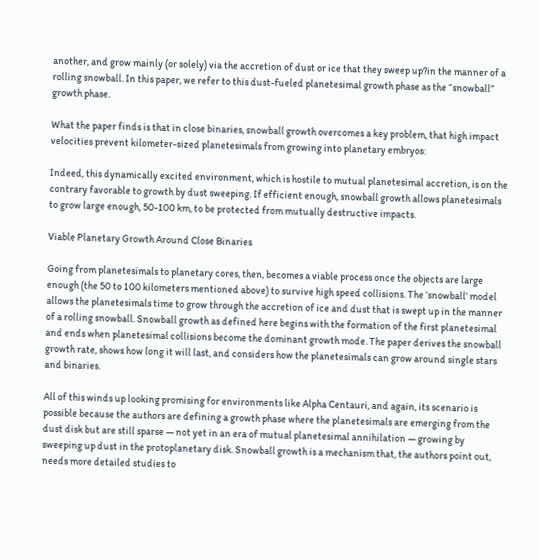another, and grow mainly (or solely) via the accretion of dust or ice that they sweep up?in the manner of a rolling snowball. In this paper, we refer to this dust-fueled planetesimal growth phase as the “snowball” growth phase.

What the paper finds is that in close binaries, snowball growth overcomes a key problem, that high impact velocities prevent kilometer-sized planetesimals from growing into planetary embryos:

Indeed, this dynamically excited environment, which is hostile to mutual planetesimal accretion, is on the contrary favorable to growth by dust sweeping. If efficient enough, snowball growth allows planetesimals to grow large enough, 50-100 km, to be protected from mutually destructive impacts.

Viable Planetary Growth Around Close Binaries

Going from planetesimals to planetary cores, then, becomes a viable process once the objects are large enough (the 50 to 100 kilometers mentioned above) to survive high speed collisions. The ‘snowball’ model allows the planetesimals time to grow through the accretion of ice and dust that is swept up in the manner of a rolling snowball. Snowball growth as defined here begins with the formation of the first planetesimal and ends when planetesimal collisions become the dominant growth mode. The paper derives the snowball growth rate, shows how long it will last, and considers how the planetesimals can grow around single stars and binaries.

All of this winds up looking promising for environments like Alpha Centauri, and again, its scenario is possible because the authors are defining a growth phase where the planetesimals are emerging from the dust disk but are still sparse — not yet in an era of mutual planetesimal annihilation — growing by sweeping up dust in the protoplanetary disk. Snowball growth is a mechanism that, the authors point out, needs more detailed studies to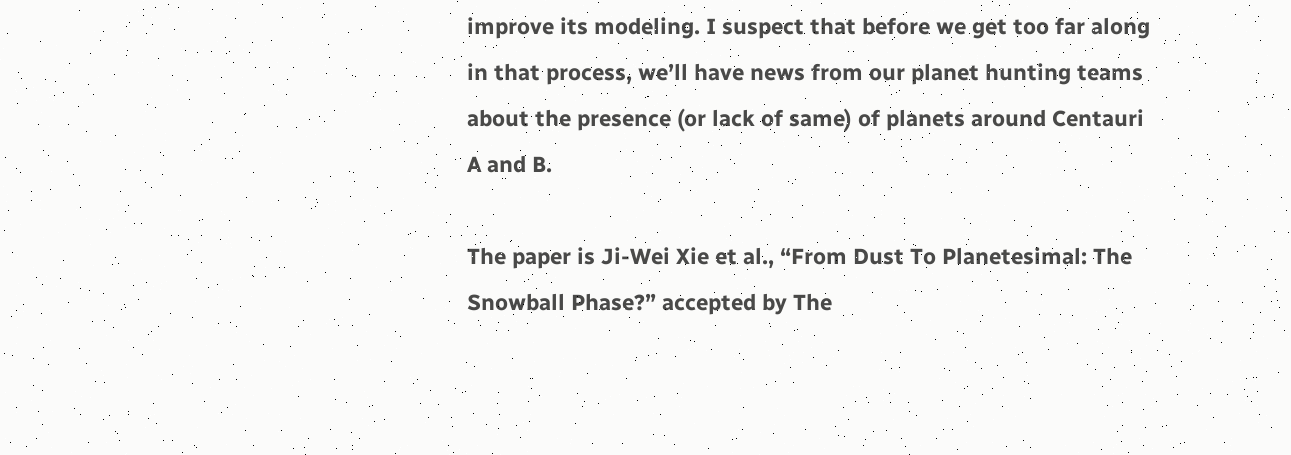improve its modeling. I suspect that before we get too far along in that process, we’ll have news from our planet hunting teams about the presence (or lack of same) of planets around Centauri A and B.

The paper is Ji-Wei Xie et al., “From Dust To Planetesimal: The Snowball Phase?” accepted by The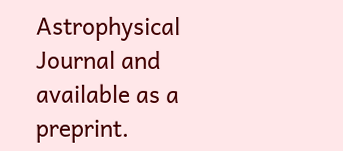Astrophysical Journal and available as a preprint.